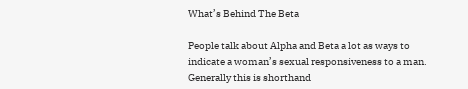What’s Behind The Beta

People talk about Alpha and Beta a lot as ways to indicate a woman’s sexual responsiveness to a man. Generally this is shorthand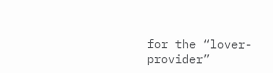for the “lover-provider”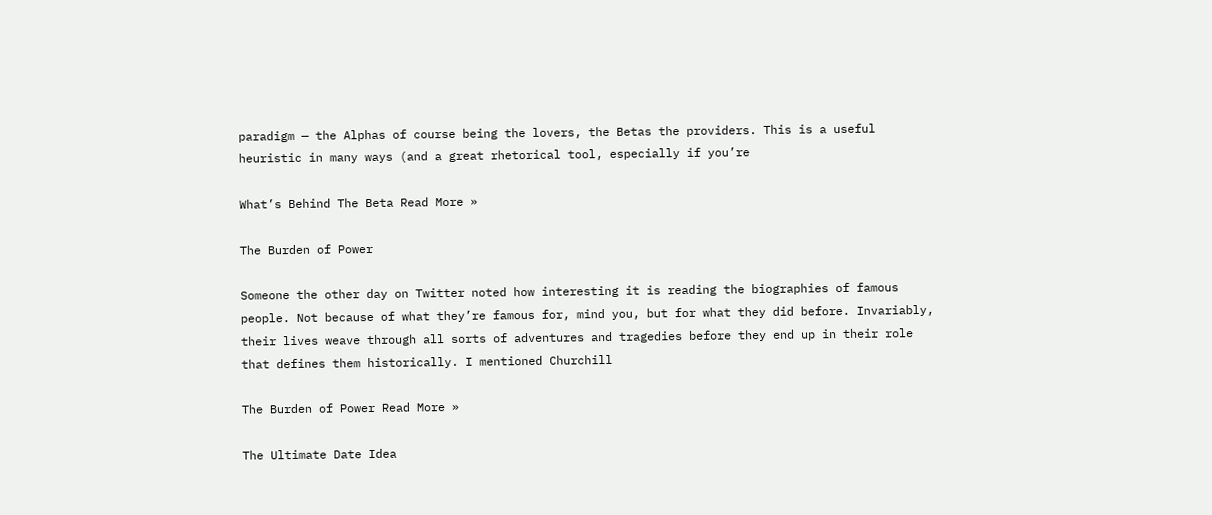paradigm — the Alphas of course being the lovers, the Betas the providers. This is a useful heuristic in many ways (and a great rhetorical tool, especially if you’re

What’s Behind The Beta Read More »

The Burden of Power

Someone the other day on Twitter noted how interesting it is reading the biographies of famous people. Not because of what they’re famous for, mind you, but for what they did before. Invariably, their lives weave through all sorts of adventures and tragedies before they end up in their role that defines them historically. I mentioned Churchill

The Burden of Power Read More »

The Ultimate Date Idea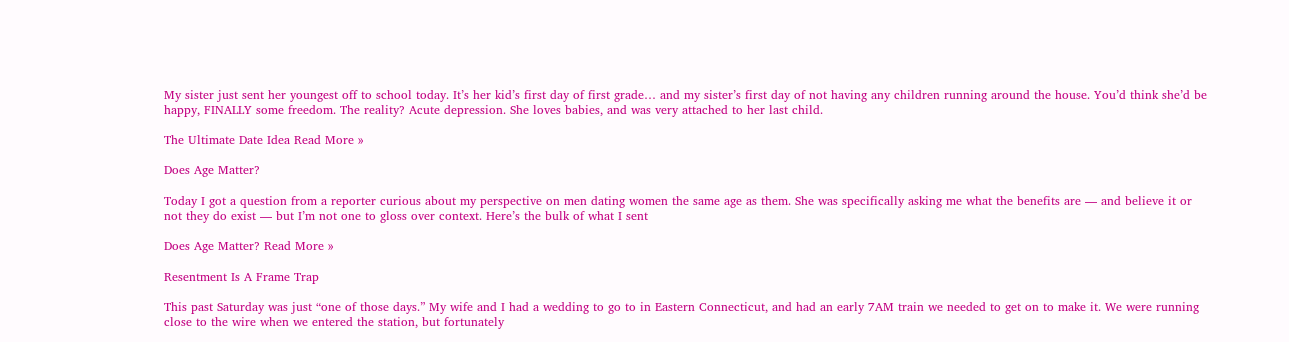My sister just sent her youngest off to school today. It’s her kid’s first day of first grade… and my sister’s first day of not having any children running around the house. You’d think she’d be happy, FINALLY some freedom. The reality? Acute depression. She loves babies, and was very attached to her last child.

The Ultimate Date Idea Read More »

Does Age Matter?

Today I got a question from a reporter curious about my perspective on men dating women the same age as them. She was specifically asking me what the benefits are — and believe it or not they do exist — but I’m not one to gloss over context. Here’s the bulk of what I sent

Does Age Matter? Read More »

Resentment Is A Frame Trap

This past Saturday was just “one of those days.” My wife and I had a wedding to go to in Eastern Connecticut, and had an early 7AM train we needed to get on to make it. We were running close to the wire when we entered the station, but fortunately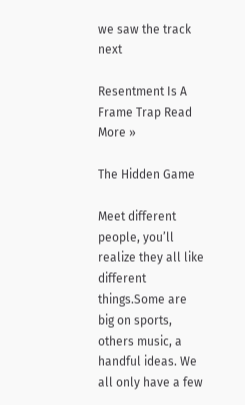we saw the track next

Resentment Is A Frame Trap Read More »

The Hidden Game

Meet different people, you’ll realize they all like different things.Some are big on sports, others music, a handful ideas. We all only have a few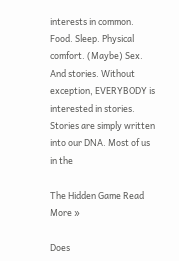interests in common. Food. Sleep. Physical comfort. (Maybe) Sex. And stories. Without exception, EVERYBODY is interested in stories. Stories are simply written into our DNA. Most of us in the

The Hidden Game Read More »

Does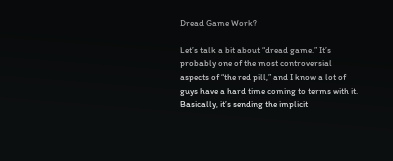Dread Game Work?

Let’s talk a bit about “dread game.” It’s probably one of the most controversial aspects of “the red pill,” and I know a lot of guys have a hard time coming to terms with it. Basically, it’s sending the implicit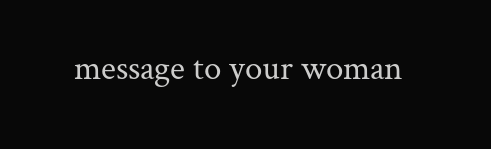message to your woman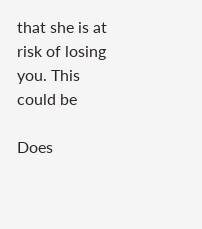that she is at risk of losing you. This could be

Does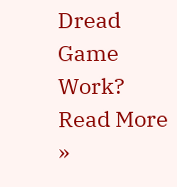Dread Game Work? Read More »